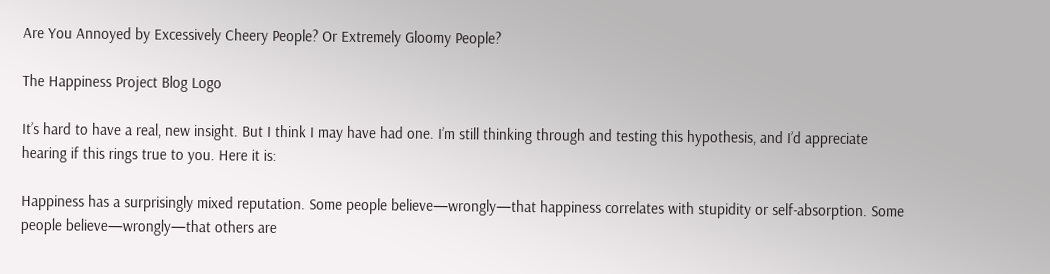Are You Annoyed by Excessively Cheery People? Or Extremely Gloomy People?

The Happiness Project Blog Logo

It’s hard to have a real, new insight. But I think I may have had one. I’m still thinking through and testing this hypothesis, and I’d appreciate hearing if this rings true to you. Here it is:

Happiness has a surprisingly mixed reputation. Some people believe—wrongly—that happiness correlates with stupidity or self-absorption. Some people believe—wrongly—that others are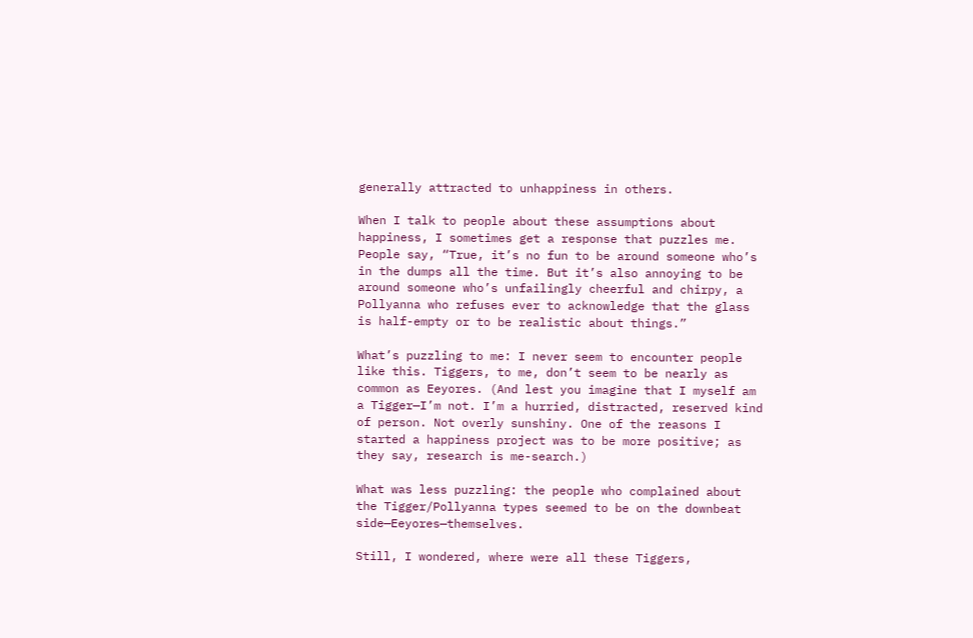generally attracted to unhappiness in others.

When I talk to people about these assumptions about happiness, I sometimes get a response that puzzles me. People say, “True, it’s no fun to be around someone who’s in the dumps all the time. But it’s also annoying to be around someone who’s unfailingly cheerful and chirpy, a Pollyanna who refuses ever to acknowledge that the glass is half-empty or to be realistic about things.”

What’s puzzling to me: I never seem to encounter people like this. Tiggers, to me, don’t seem to be nearly as common as Eeyores. (And lest you imagine that I myself am a Tigger—I’m not. I’m a hurried, distracted, reserved kind of person. Not overly sunshiny. One of the reasons I started a happiness project was to be more positive; as they say, research is me-search.)

What was less puzzling: the people who complained about the Tigger/Pollyanna types seemed to be on the downbeat side—Eeyores—themselves.

Still, I wondered, where were all these Tiggers,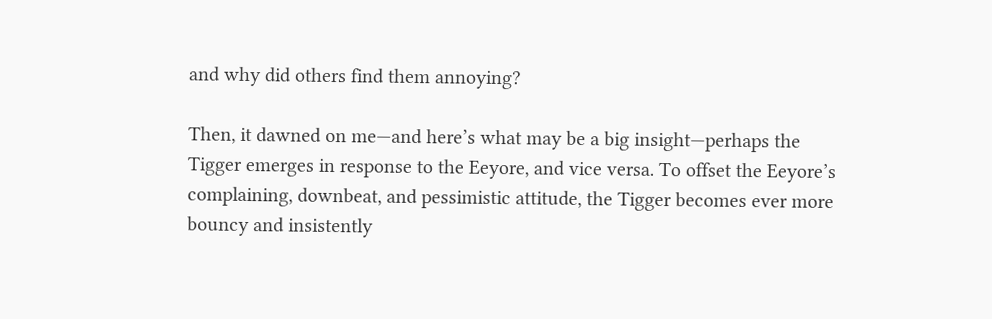and why did others find them annoying?

Then, it dawned on me—and here’s what may be a big insight—perhaps the Tigger emerges in response to the Eeyore, and vice versa. To offset the Eeyore’s complaining, downbeat, and pessimistic attitude, the Tigger becomes ever more bouncy and insistently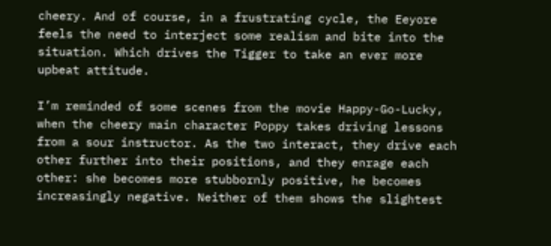cheery. And of course, in a frustrating cycle, the Eeyore feels the need to interject some realism and bite into the situation. Which drives the Tigger to take an ever more upbeat attitude.

I’m reminded of some scenes from the movie Happy-Go-Lucky, when the cheery main character Poppy takes driving lessons from a sour instructor. As the two interact, they drive each other further into their positions, and they enrage each other: she becomes more stubbornly positive, he becomes increasingly negative. Neither of them shows the slightest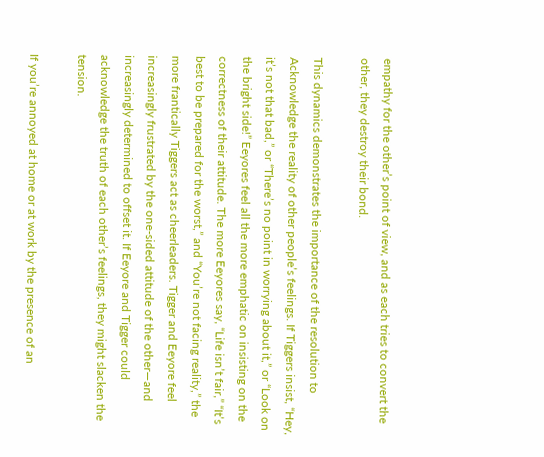empathy for the other’s point of view, and as each tries to convert the other, they destroy their bond.

This dynamics demonstrates the importance of the resolution to Acknowledge the reality of other people’s feelings. If Tiggers insist, “Hey, it’s not that bad,” or “There’s no point in worrying about it,” or “Look on the bright side!” Eeyores feel all the more emphatic on insisting on the correctness of their attitude. The more Eeyores say, “Life isn’t fair,” “It’s best to be prepared for the worst,” and “You’re not facing reality,” the more frantically Tiggers act as cheerleaders. Tigger and Eeyore feel increasingly frustrated by the one-sided attitude of the other—and increasingly determined to offset it. If Eeyore and Tigger could acknowledge the truth of each other’s feelings, they might slacken the tension.

If you’re annoyed at home or at work by the presence of an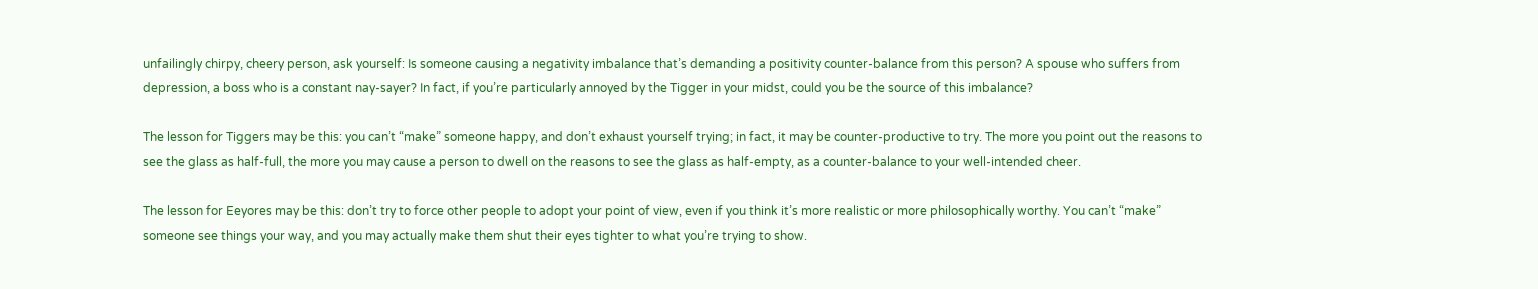unfailingly chirpy, cheery person, ask yourself: Is someone causing a negativity imbalance that’s demanding a positivity counter-balance from this person? A spouse who suffers from depression, a boss who is a constant nay-sayer? In fact, if you’re particularly annoyed by the Tigger in your midst, could you be the source of this imbalance?

The lesson for Tiggers may be this: you can’t “make” someone happy, and don’t exhaust yourself trying; in fact, it may be counter-productive to try. The more you point out the reasons to see the glass as half-full, the more you may cause a person to dwell on the reasons to see the glass as half-empty, as a counter-balance to your well-intended cheer.

The lesson for Eeyores may be this: don’t try to force other people to adopt your point of view, even if you think it’s more realistic or more philosophically worthy. You can’t “make” someone see things your way, and you may actually make them shut their eyes tighter to what you’re trying to show.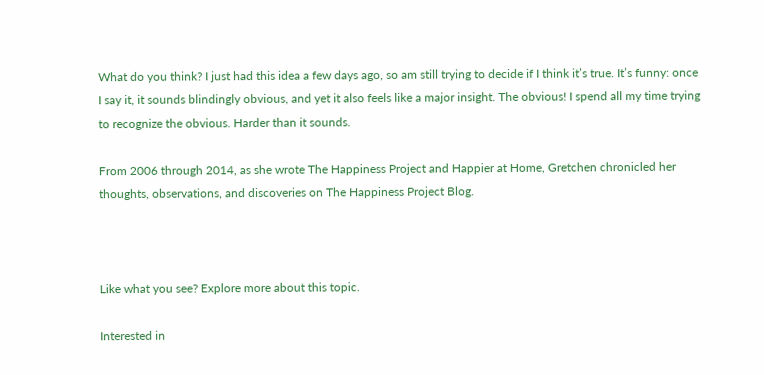What do you think? I just had this idea a few days ago, so am still trying to decide if I think it’s true. It’s funny: once I say it, it sounds blindingly obvious, and yet it also feels like a major insight. The obvious! I spend all my time trying to recognize the obvious. Harder than it sounds.

From 2006 through 2014, as she wrote The Happiness Project and Happier at Home, Gretchen chronicled her thoughts, observations, and discoveries on The Happiness Project Blog.



Like what you see? Explore more about this topic.

Interested in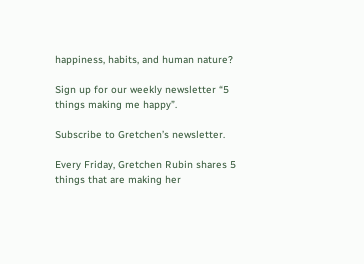happiness, habits, and human nature?

Sign up for our weekly newsletter “5 things making me happy”.

Subscribe to Gretchen’s newsletter.

Every Friday, Gretchen Rubin shares 5 things that are making her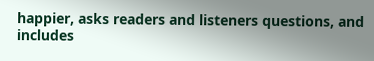happier, asks readers and listeners questions, and includes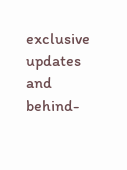exclusive updates and behind-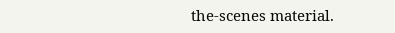the-scenes material.